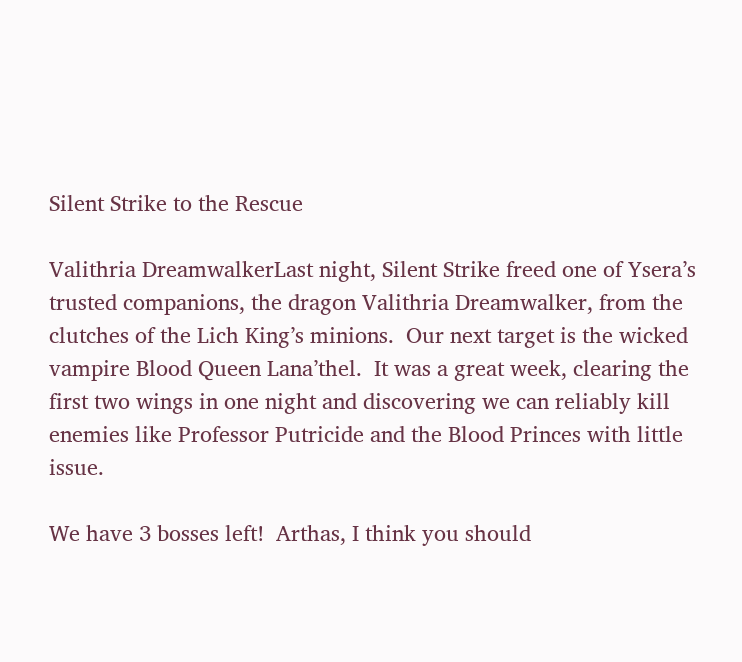Silent Strike to the Rescue

Valithria DreamwalkerLast night, Silent Strike freed one of Ysera’s trusted companions, the dragon Valithria Dreamwalker, from the clutches of the Lich King’s minions.  Our next target is the wicked vampire Blood Queen Lana’thel.  It was a great week, clearing the first two wings in one night and discovering we can reliably kill enemies like Professor Putricide and the Blood Princes with little issue.

We have 3 bosses left!  Arthas, I think you should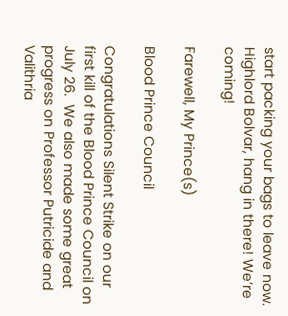start packing your bags to leave now.  Highlord Bolvar, hang in there! We’re coming!

Farewell, My Prince(s)

Blood Prince Council

Congratulations Silent Strike on our first kill of the Blood Prince Council on July 26.  We also made some great progress on Professor Putricide and Valithria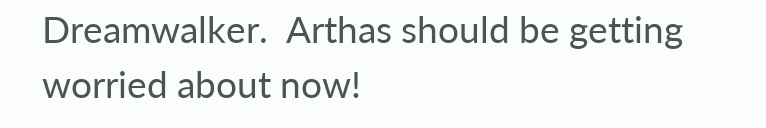Dreamwalker.  Arthas should be getting worried about now!